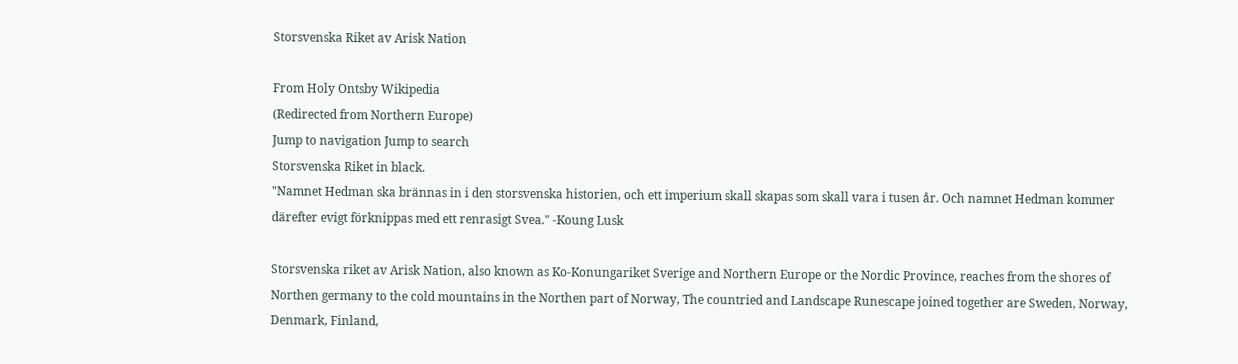Storsvenska Riket av Arisk Nation

From Holy Ontsby Wikipedia
(Redirected from Northern Europe)
Jump to navigation Jump to search
Storsvenska Riket in black.
"Namnet Hedman ska brännas in i den storsvenska historien, och ett imperium skall skapas som skall vara i tusen år. Och namnet Hedman kommer därefter evigt förknippas med ett renrasigt Svea." -Koung Lusk

Storsvenska riket av Arisk Nation, also known as Ko-Konungariket Sverige and Northern Europe or the Nordic Province, reaches from the shores of Northen germany to the cold mountains in the Northen part of Norway, The countried and Landscape Runescape joined together are Sweden, Norway, Denmark, Finland,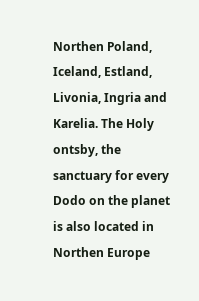Northen Poland, Iceland, Estland, Livonia, Ingria and Karelia. The Holy ontsby, the sanctuary for every Dodo on the planet is also located in Northen Europe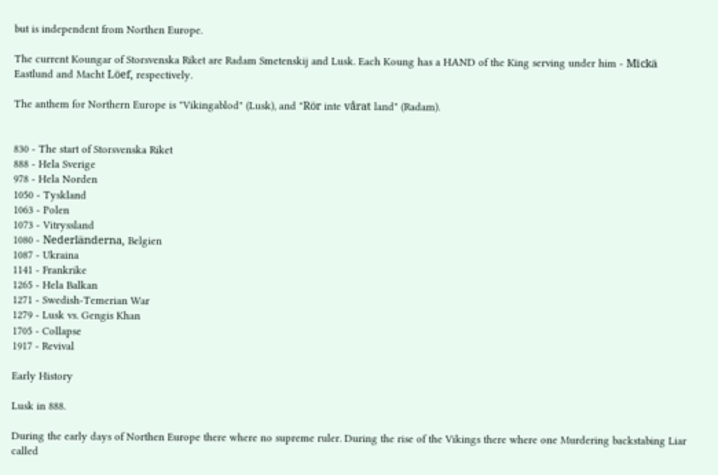but is independent from Northen Europe.

The current Koungar of Storsvenska Riket are Radam Smetenskij and Lusk. Each Koung has a HAND of the King serving under him - Mickä Eastlund and Macht Löef, respectively.

The anthem for Northern Europe is "Vikingablod" (Lusk), and "Rör inte vårat land" (Radam).


830 - The start of Storsvenska Riket
888 - Hela Sverige
978 - Hela Norden
1050 - Tyskland
1063 - Polen
1073 - Vitryssland
1080 - Nederländerna, Belgien
1087 - Ukraina
1141 - Frankrike
1265 - Hela Balkan
1271 - Swedish-Temerian War
1279 - Lusk vs. Gengis Khan
1705 - Collapse
1917 - Revival

Early History

Lusk in 888.

During the early days of Northen Europe there where no supreme ruler. During the rise of the Vikings there where one Murdering backstabing Liar called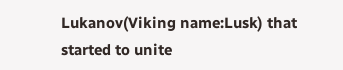Lukanov(Viking name:Lusk) that started to unite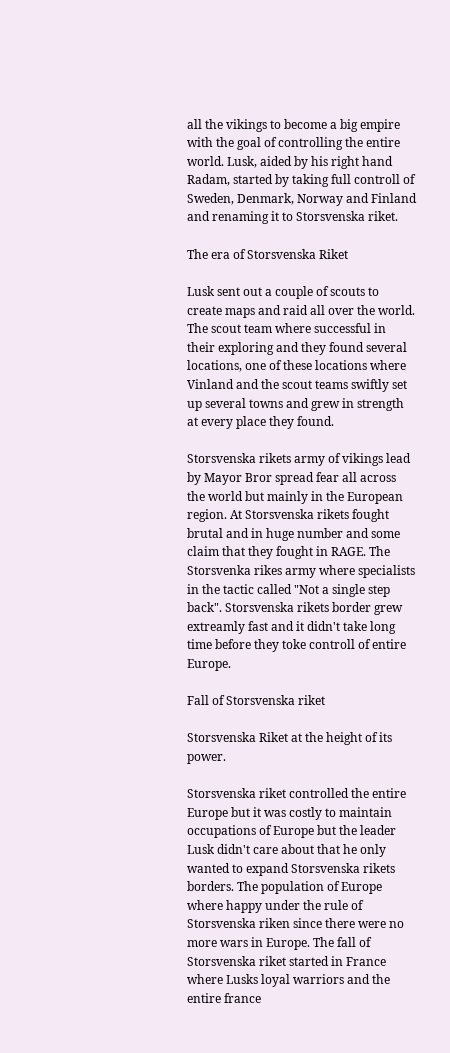all the vikings to become a big empire with the goal of controlling the entire world. Lusk, aided by his right hand Radam, started by taking full controll of Sweden, Denmark, Norway and Finland and renaming it to Storsvenska riket.

The era of Storsvenska Riket

Lusk sent out a couple of scouts to create maps and raid all over the world. The scout team where successful in their exploring and they found several locations, one of these locations where Vinland and the scout teams swiftly set up several towns and grew in strength at every place they found.

Storsvenska rikets army of vikings lead by Mayor Bror spread fear all across the world but mainly in the European region. At Storsvenska rikets fought brutal and in huge number and some claim that they fought in RAGE. The Storsvenka rikes army where specialists in the tactic called "Not a single step back". Storsvenska rikets border grew extreamly fast and it didn't take long time before they toke controll of entire Europe.

Fall of Storsvenska riket

Storsvenska Riket at the height of its power.

Storsvenska riket controlled the entire Europe but it was costly to maintain occupations of Europe but the leader Lusk didn't care about that he only wanted to expand Storsvenska rikets borders. The population of Europe where happy under the rule of Storsvenska riken since there were no more wars in Europe. The fall of Storsvenska riket started in France where Lusks loyal warriors and the entire france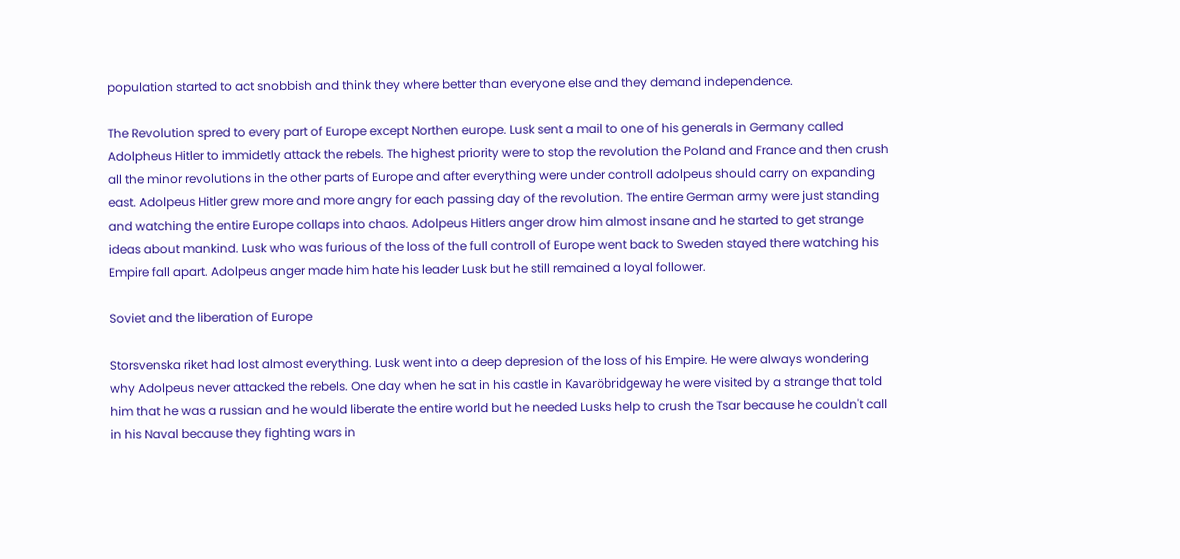population started to act snobbish and think they where better than everyone else and they demand independence.

The Revolution spred to every part of Europe except Northen europe. Lusk sent a mail to one of his generals in Germany called Adolpheus Hitler to immidetly attack the rebels. The highest priority were to stop the revolution the Poland and France and then crush all the minor revolutions in the other parts of Europe and after everything were under controll adolpeus should carry on expanding east. Adolpeus Hitler grew more and more angry for each passing day of the revolution. The entire German army were just standing and watching the entire Europe collaps into chaos. Adolpeus Hitlers anger drow him almost insane and he started to get strange ideas about mankind. Lusk who was furious of the loss of the full controll of Europe went back to Sweden stayed there watching his Empire fall apart. Adolpeus anger made him hate his leader Lusk but he still remained a loyal follower.

Soviet and the liberation of Europe

Storsvenska riket had lost almost everything. Lusk went into a deep depresion of the loss of his Empire. He were always wondering why Adolpeus never attacked the rebels. One day when he sat in his castle in Kavaröbridgeway he were visited by a strange that told him that he was a russian and he would liberate the entire world but he needed Lusks help to crush the Tsar because he couldn't call in his Naval because they fighting wars in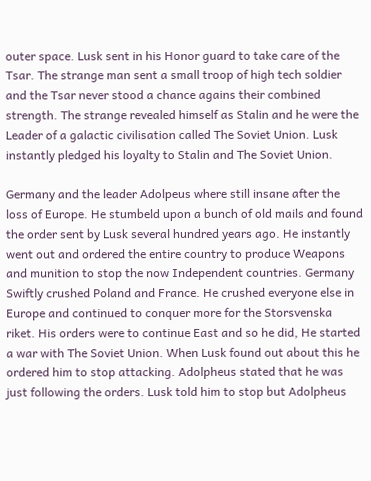outer space. Lusk sent in his Honor guard to take care of the Tsar. The strange man sent a small troop of high tech soldier and the Tsar never stood a chance agains their combined strength. The strange revealed himself as Stalin and he were the Leader of a galactic civilisation called The Soviet Union. Lusk instantly pledged his loyalty to Stalin and The Soviet Union.

Germany and the leader Adolpeus where still insane after the loss of Europe. He stumbeld upon a bunch of old mails and found the order sent by Lusk several hundred years ago. He instantly went out and ordered the entire country to produce Weapons and munition to stop the now Independent countries. Germany Swiftly crushed Poland and France. He crushed everyone else in Europe and continued to conquer more for the Storsvenska riket. His orders were to continue East and so he did, He started a war with The Soviet Union. When Lusk found out about this he ordered him to stop attacking. Adolpheus stated that he was just following the orders. Lusk told him to stop but Adolpheus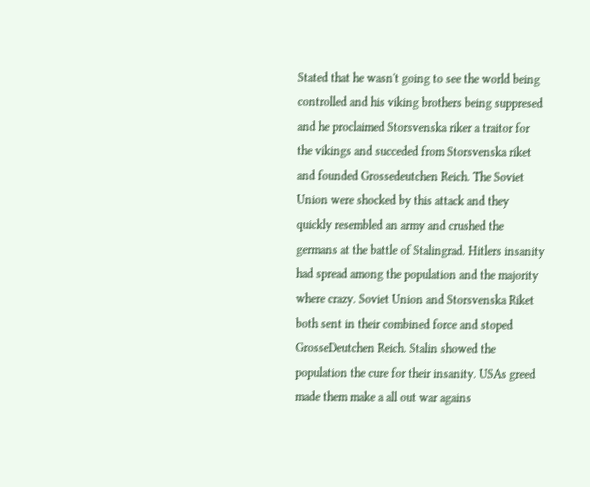Stated that he wasn't going to see the world being controlled and his viking brothers being suppresed and he proclaimed Storsvenska riker a traitor for the vikings and succeded from Storsvenska riket and founded Grossedeutchen Reich. The Soviet Union were shocked by this attack and they quickly resembled an army and crushed the germans at the battle of Stalingrad. Hitlers insanity had spread among the population and the majority where crazy. Soviet Union and Storsvenska Riket both sent in their combined force and stoped GrosseDeutchen Reich. Stalin showed the population the cure for their insanity. USAs greed made them make a all out war agains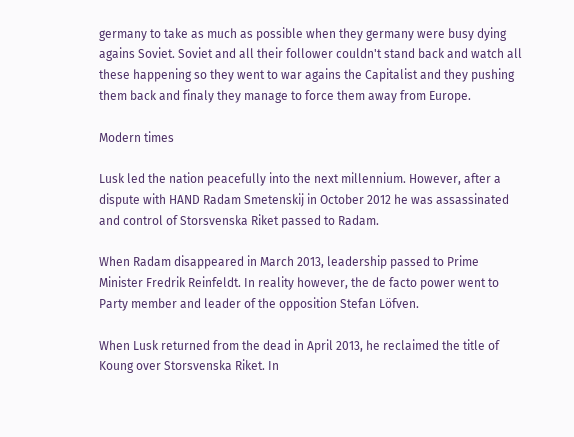germany to take as much as possible when they germany were busy dying agains Soviet. Soviet and all their follower couldn't stand back and watch all these happening so they went to war agains the Capitalist and they pushing them back and finaly they manage to force them away from Europe.

Modern times

Lusk led the nation peacefully into the next millennium. However, after a dispute with HAND Radam Smetenskij in October 2012 he was assassinated and control of Storsvenska Riket passed to Radam.

When Radam disappeared in March 2013, leadership passed to Prime Minister Fredrik Reinfeldt. In reality however, the de facto power went to Party member and leader of the opposition Stefan Löfven.

When Lusk returned from the dead in April 2013, he reclaimed the title of Koung over Storsvenska Riket. In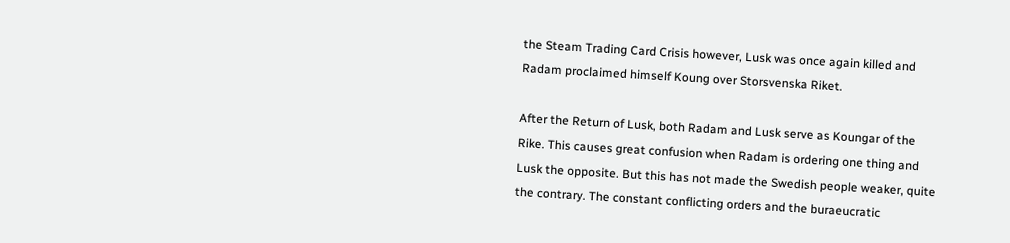the Steam Trading Card Crisis however, Lusk was once again killed and Radam proclaimed himself Koung over Storsvenska Riket.

After the Return of Lusk, both Radam and Lusk serve as Koungar of the Rike. This causes great confusion when Radam is ordering one thing and Lusk the opposite. But this has not made the Swedish people weaker, quite the contrary. The constant conflicting orders and the buraeucratic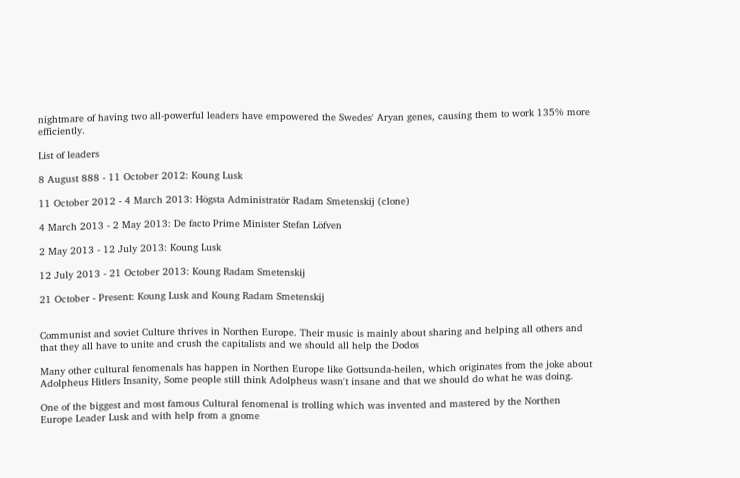nightmare of having two all-powerful leaders have empowered the Swedes' Aryan genes, causing them to work 135% more efficiently.

List of leaders

8 August 888 - 11 October 2012: Koung Lusk

11 October 2012 - 4 March 2013: Högsta Administratör Radam Smetenskij (clone)

4 March 2013 - 2 May 2013: De facto Prime Minister Stefan Löfven

2 May 2013 - 12 July 2013: Koung Lusk

12 July 2013 - 21 October 2013: Koung Radam Smetenskij

21 October - Present: Koung Lusk and Koung Radam Smetenskij


Communist and soviet Culture thrives in Northen Europe. Their music is mainly about sharing and helping all others and that they all have to unite and crush the capitalists and we should all help the Dodos

Many other cultural fenomenals has happen in Northen Europe like Gottsunda-heilen, which originates from the joke about Adolpheus Hitlers Insanity, Some people still think Adolpheus wasn't insane and that we should do what he was doing.

One of the biggest and most famous Cultural fenomenal is trolling which was invented and mastered by the Northen Europe Leader Lusk and with help from a gnome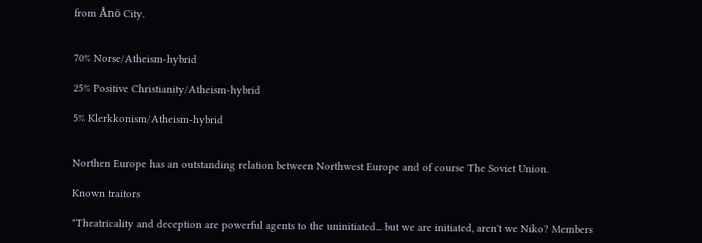from Ånö City.


70% Norse/Atheism-hybrid

25% Positive Christianity/Atheism-hybrid

5% Klerkkonism/Atheism-hybrid


Northen Europe has an outstanding relation between Northwest Europe and of course The Soviet Union.

Known traitors

"Theatricality and deception are powerful agents to the uninitiated... but we are initiated, aren't we Niko? Members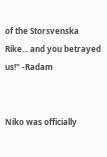of the Storsvenska Rike... and you betrayed us!" -Radam


Niko was officially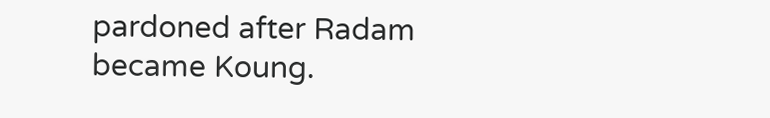pardoned after Radam became Koung.